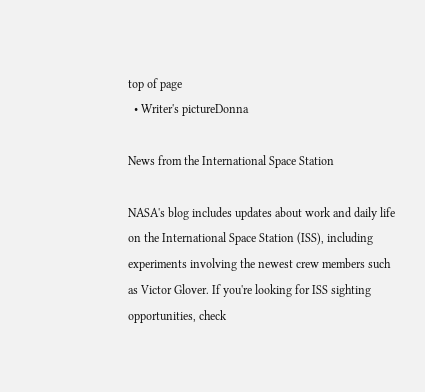top of page
  • Writer's pictureDonna

News from the International Space Station

NASA's blog includes updates about work and daily life on the International Space Station (ISS), including experiments involving the newest crew members such as Victor Glover. If you're looking for ISS sighting opportunities, check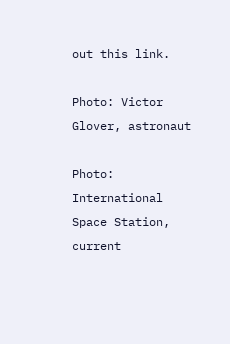out this link.

Photo: Victor Glover, astronaut

Photo: International Space Station, current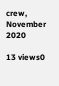crew, November 2020

13 views0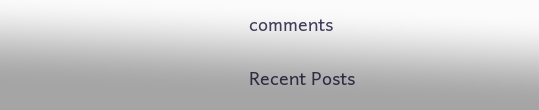comments

Recent Posts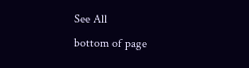See All
bottom of page